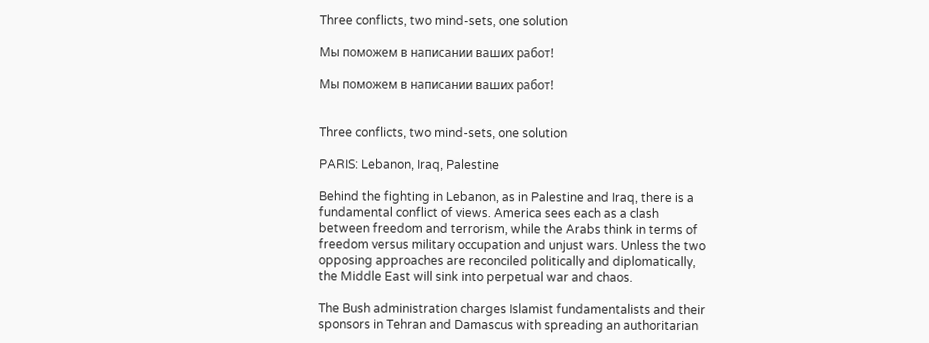Three conflicts, two mind-sets, one solution

Мы поможем в написании ваших работ!

Мы поможем в написании ваших работ!


Three conflicts, two mind-sets, one solution

PARIS: Lebanon, Iraq, Palestine

Behind the fighting in Lebanon, as in Palestine and Iraq, there is a fundamental conflict of views. America sees each as a clash between freedom and terrorism, while the Arabs think in terms of freedom versus military occupation and unjust wars. Unless the two opposing approaches are reconciled politically and diplomatically, the Middle East will sink into perpetual war and chaos.

The Bush administration charges Islamist fundamentalists and their sponsors in Tehran and Damascus with spreading an authoritarian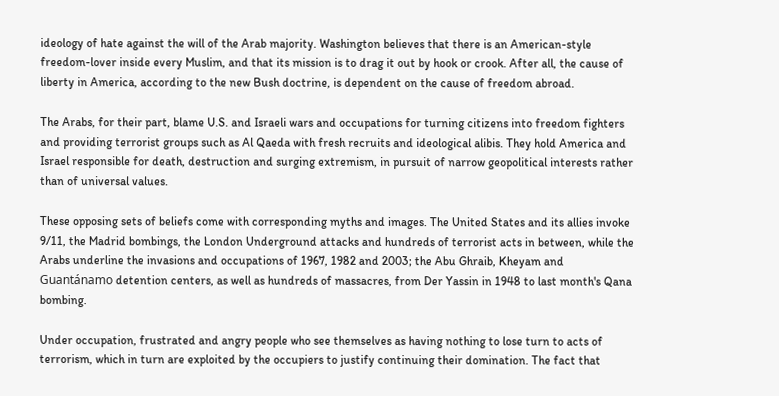ideology of hate against the will of the Arab majority. Washington believes that there is an American-style freedom-lover inside every Muslim, and that its mission is to drag it out by hook or crook. After all, the cause of liberty in America, according to the new Bush doctrine, is dependent on the cause of freedom abroad.

The Arabs, for their part, blame U.S. and Israeli wars and occupations for turning citizens into freedom fighters and providing terrorist groups such as Al Qaeda with fresh recruits and ideological alibis. They hold America and Israel responsible for death, destruction and surging extremism, in pursuit of narrow geopolitical interests rather than of universal values.

These opposing sets of beliefs come with corresponding myths and images. The United States and its allies invoke 9/11, the Madrid bombings, the London Underground attacks and hundreds of terrorist acts in between, while the Arabs underline the invasions and occupations of 1967, 1982 and 2003; the Abu Ghraib, Kheyam and Guantánamo detention centers, as well as hundreds of massacres, from Der Yassin in 1948 to last month's Qana bombing.

Under occupation, frustrated and angry people who see themselves as having nothing to lose turn to acts of terrorism, which in turn are exploited by the occupiers to justify continuing their domination. The fact that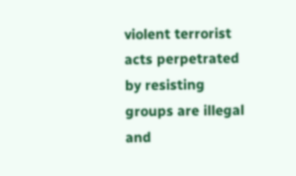violent terrorist acts perpetrated by resisting groups are illegal and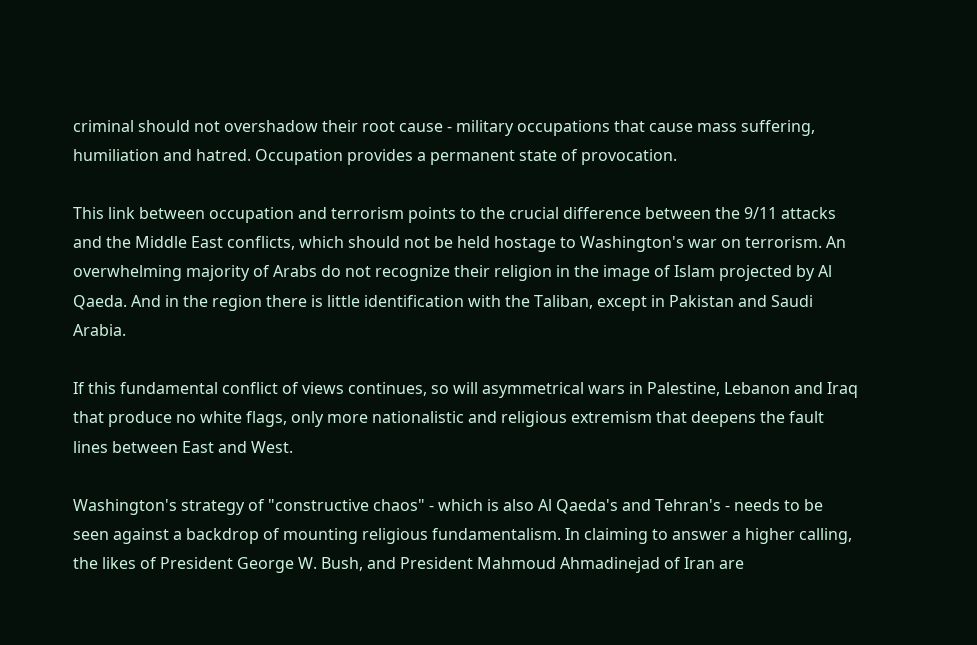criminal should not overshadow their root cause - military occupations that cause mass suffering, humiliation and hatred. Occupation provides a permanent state of provocation.

This link between occupation and terrorism points to the crucial difference between the 9/11 attacks and the Middle East conflicts, which should not be held hostage to Washington's war on terrorism. An overwhelming majority of Arabs do not recognize their religion in the image of Islam projected by Al Qaeda. And in the region there is little identification with the Taliban, except in Pakistan and Saudi Arabia.

If this fundamental conflict of views continues, so will asymmetrical wars in Palestine, Lebanon and Iraq that produce no white flags, only more nationalistic and religious extremism that deepens the fault lines between East and West.

Washington's strategy of "constructive chaos" - which is also Al Qaeda's and Tehran's - needs to be seen against a backdrop of mounting religious fundamentalism. In claiming to answer a higher calling, the likes of President George W. Bush, and President Mahmoud Ahmadinejad of Iran are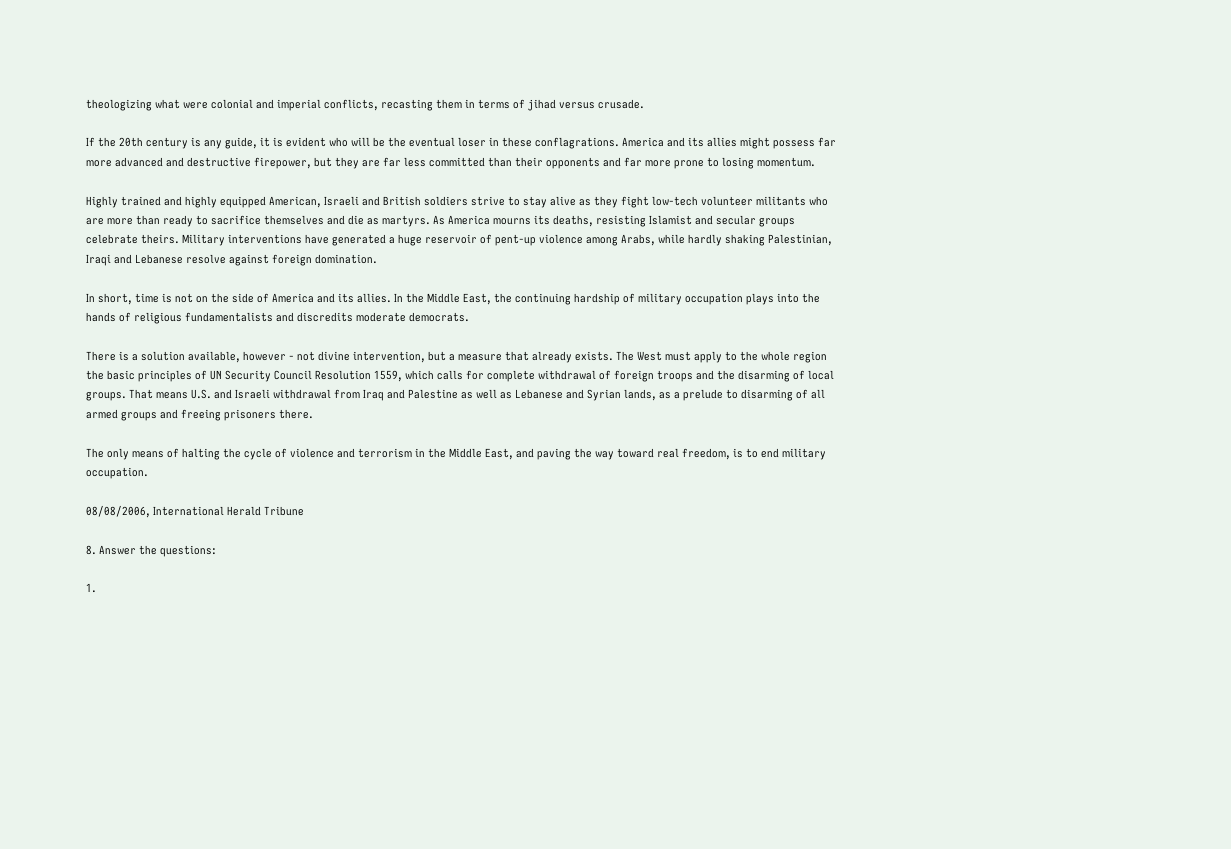theologizing what were colonial and imperial conflicts, recasting them in terms of jihad versus crusade.

If the 20th century is any guide, it is evident who will be the eventual loser in these conflagrations. America and its allies might possess far more advanced and destructive firepower, but they are far less committed than their opponents and far more prone to losing momentum.

Highly trained and highly equipped American, Israeli and British soldiers strive to stay alive as they fight low-tech volunteer militants who are more than ready to sacrifice themselves and die as martyrs. As America mourns its deaths, resisting Islamist and secular groups celebrate theirs. Military interventions have generated a huge reservoir of pent-up violence among Arabs, while hardly shaking Palestinian, Iraqi and Lebanese resolve against foreign domination.

In short, time is not on the side of America and its allies. In the Middle East, the continuing hardship of military occupation plays into the hands of religious fundamentalists and discredits moderate democrats.

There is a solution available, however - not divine intervention, but a measure that already exists. The West must apply to the whole region the basic principles of UN Security Council Resolution 1559, which calls for complete withdrawal of foreign troops and the disarming of local groups. That means U.S. and Israeli withdrawal from Iraq and Palestine as well as Lebanese and Syrian lands, as a prelude to disarming of all armed groups and freeing prisoners there.

The only means of halting the cycle of violence and terrorism in the Middle East, and paving the way toward real freedom, is to end military occupation.

08/08/2006, International Herald Tribune

8. Answer the questions:

1.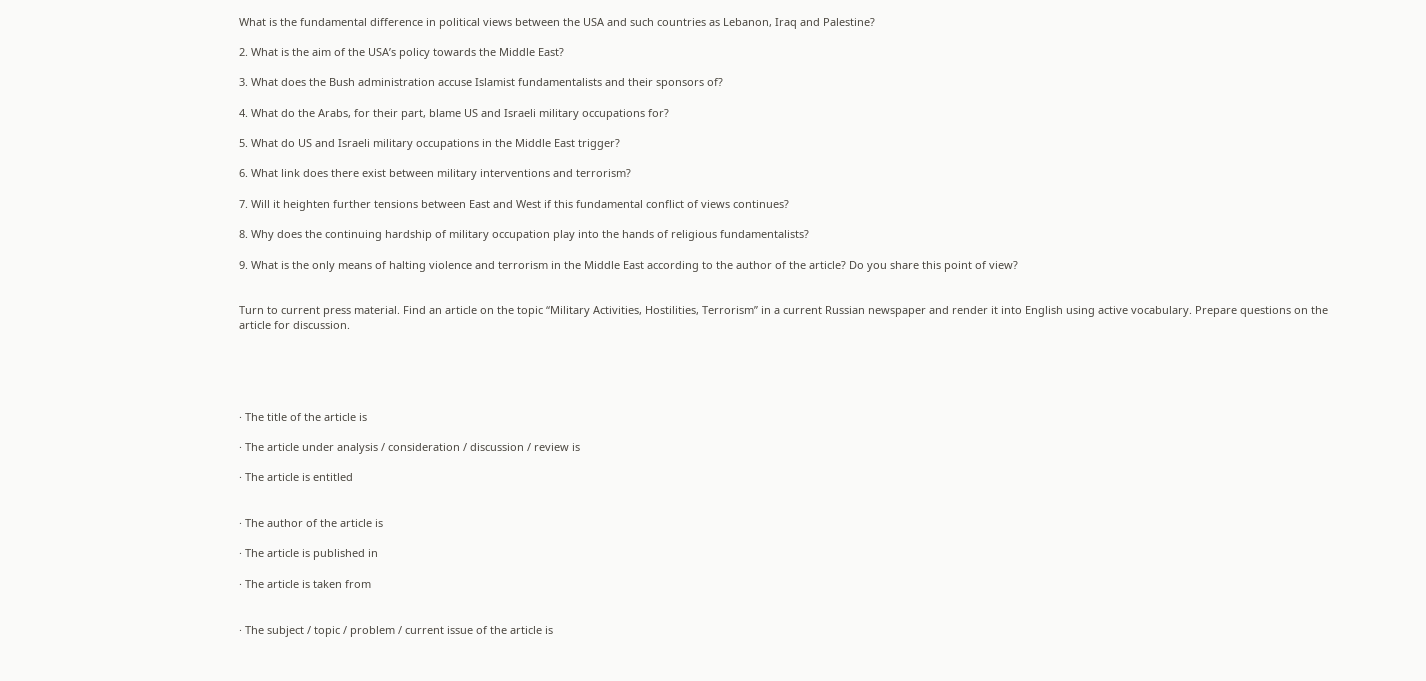What is the fundamental difference in political views between the USA and such countries as Lebanon, Iraq and Palestine?

2. What is the aim of the USA’s policy towards the Middle East?

3. What does the Bush administration accuse Islamist fundamentalists and their sponsors of?

4. What do the Arabs, for their part, blame US and Israeli military occupations for?

5. What do US and Israeli military occupations in the Middle East trigger?

6. What link does there exist between military interventions and terrorism?

7. Will it heighten further tensions between East and West if this fundamental conflict of views continues?

8. Why does the continuing hardship of military occupation play into the hands of religious fundamentalists?

9. What is the only means of halting violence and terrorism in the Middle East according to the author of the article? Do you share this point of view?


Turn to current press material. Find an article on the topic “Military Activities, Hostilities, Terrorism” in a current Russian newspaper and render it into English using active vocabulary. Prepare questions on the article for discussion.





· The title of the article is

· The article under analysis / consideration / discussion / review is

· The article is entitled


· The author of the article is

· The article is published in

· The article is taken from


· The subject / topic / problem / current issue of the article is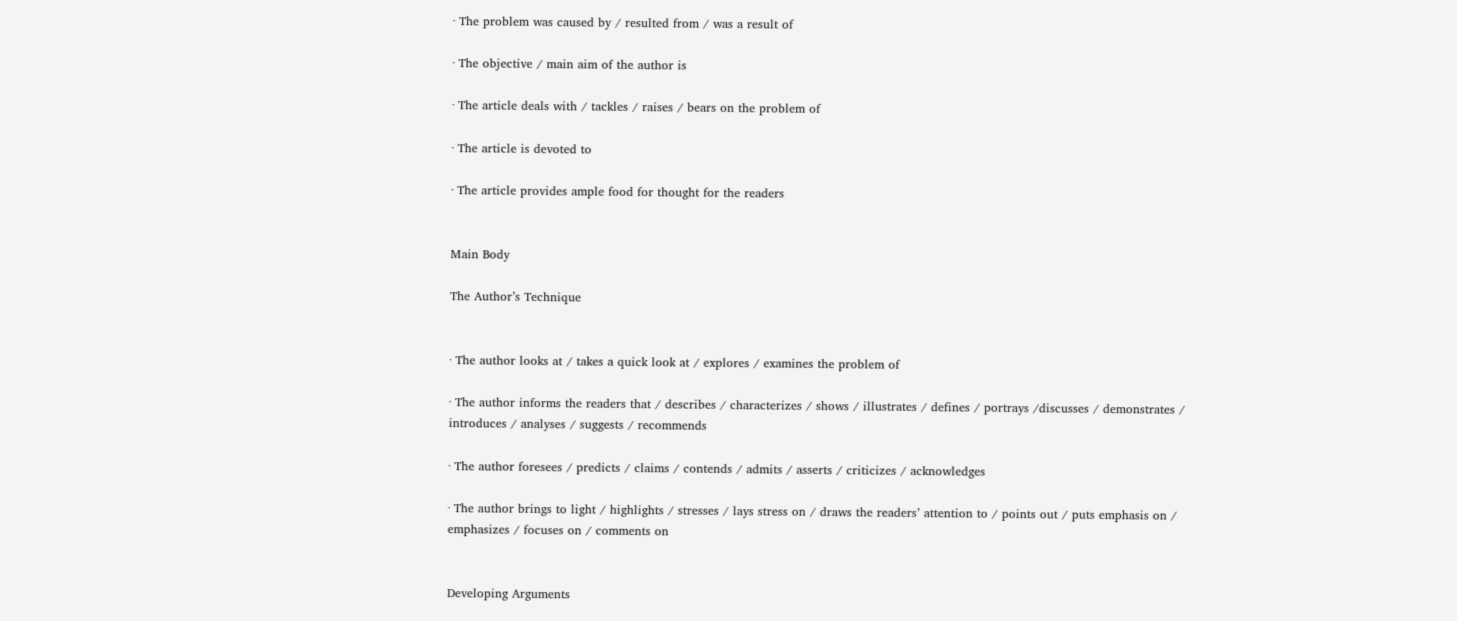· The problem was caused by / resulted from / was a result of

· The objective / main aim of the author is

· The article deals with / tackles / raises / bears on the problem of

· The article is devoted to

· The article provides ample food for thought for the readers


Main Body

The Author’s Technique


· The author looks at / takes a quick look at / explores / examines the problem of

· The author informs the readers that / describes / characterizes / shows / illustrates / defines / portrays /discusses / demonstrates / introduces / analyses / suggests / recommends

· The author foresees / predicts / claims / contends / admits / asserts / criticizes / acknowledges

· The author brings to light / highlights / stresses / lays stress on / draws the readers’ attention to / points out / puts emphasis on / emphasizes / focuses on / comments on


Developing Arguments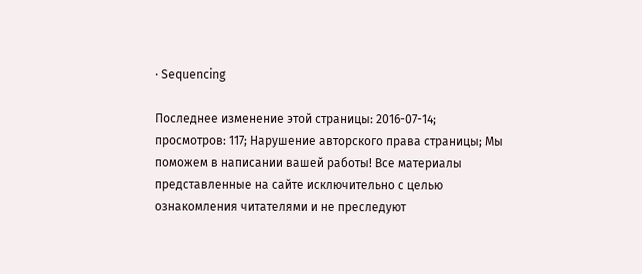· Sequencing

Последнее изменение этой страницы: 2016-07-14; просмотров: 117; Нарушение авторского права страницы; Мы поможем в написании вашей работы! Все материалы представленные на сайте исключительно с целью ознакомления читателями и не преследуют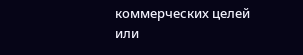коммерческих целей или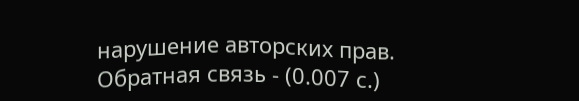нарушение авторских прав. Обратная связь - (0.007 с.)